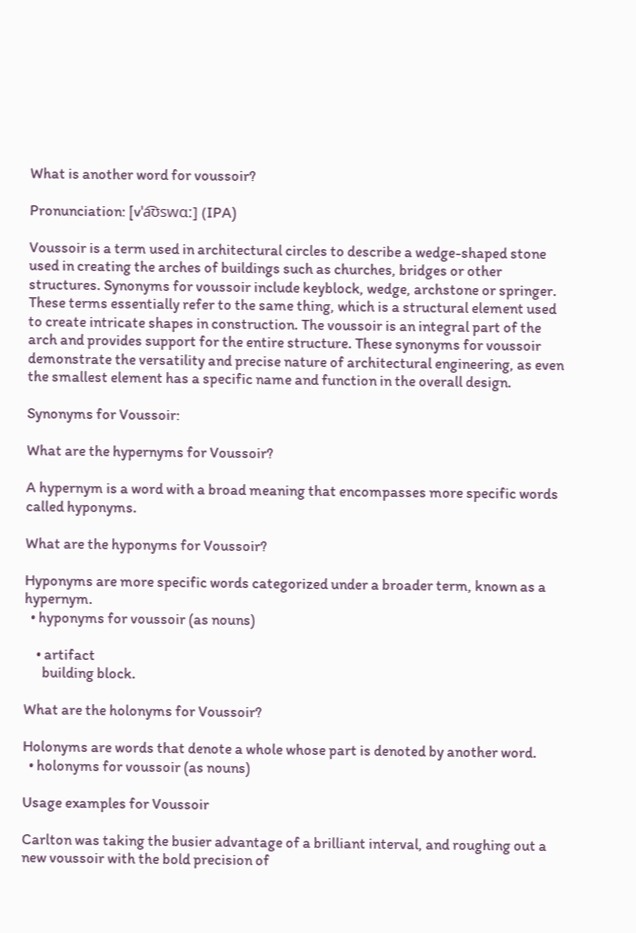What is another word for voussoir?

Pronunciation: [vˈa͡ʊswɑː] (IPA)

Voussoir is a term used in architectural circles to describe a wedge-shaped stone used in creating the arches of buildings such as churches, bridges or other structures. Synonyms for voussoir include keyblock, wedge, archstone or springer. These terms essentially refer to the same thing, which is a structural element used to create intricate shapes in construction. The voussoir is an integral part of the arch and provides support for the entire structure. These synonyms for voussoir demonstrate the versatility and precise nature of architectural engineering, as even the smallest element has a specific name and function in the overall design.

Synonyms for Voussoir:

What are the hypernyms for Voussoir?

A hypernym is a word with a broad meaning that encompasses more specific words called hyponyms.

What are the hyponyms for Voussoir?

Hyponyms are more specific words categorized under a broader term, known as a hypernym.
  • hyponyms for voussoir (as nouns)

    • artifact
      building block.

What are the holonyms for Voussoir?

Holonyms are words that denote a whole whose part is denoted by another word.
  • holonyms for voussoir (as nouns)

Usage examples for Voussoir

Carlton was taking the busier advantage of a brilliant interval, and roughing out a new voussoir with the bold precision of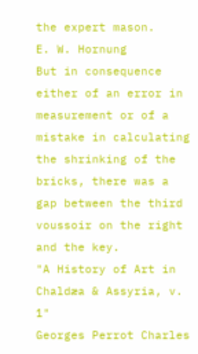the expert mason.
E. W. Hornung
But in consequence either of an error in measurement or of a mistake in calculating the shrinking of the bricks, there was a gap between the third voussoir on the right and the key.
"A History of Art in Chaldæa & Assyria, v. 1"
Georges Perrot Charles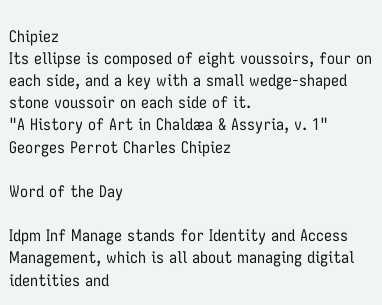Chipiez
Its ellipse is composed of eight voussoirs, four on each side, and a key with a small wedge-shaped stone voussoir on each side of it.
"A History of Art in Chaldæa & Assyria, v. 1"
Georges Perrot Charles Chipiez

Word of the Day

Idpm Inf Manage stands for Identity and Access Management, which is all about managing digital identities and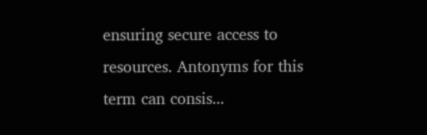ensuring secure access to resources. Antonyms for this term can consis...